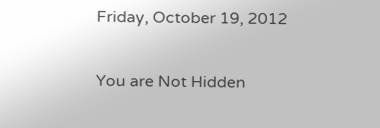Friday, October 19, 2012

You are Not Hidden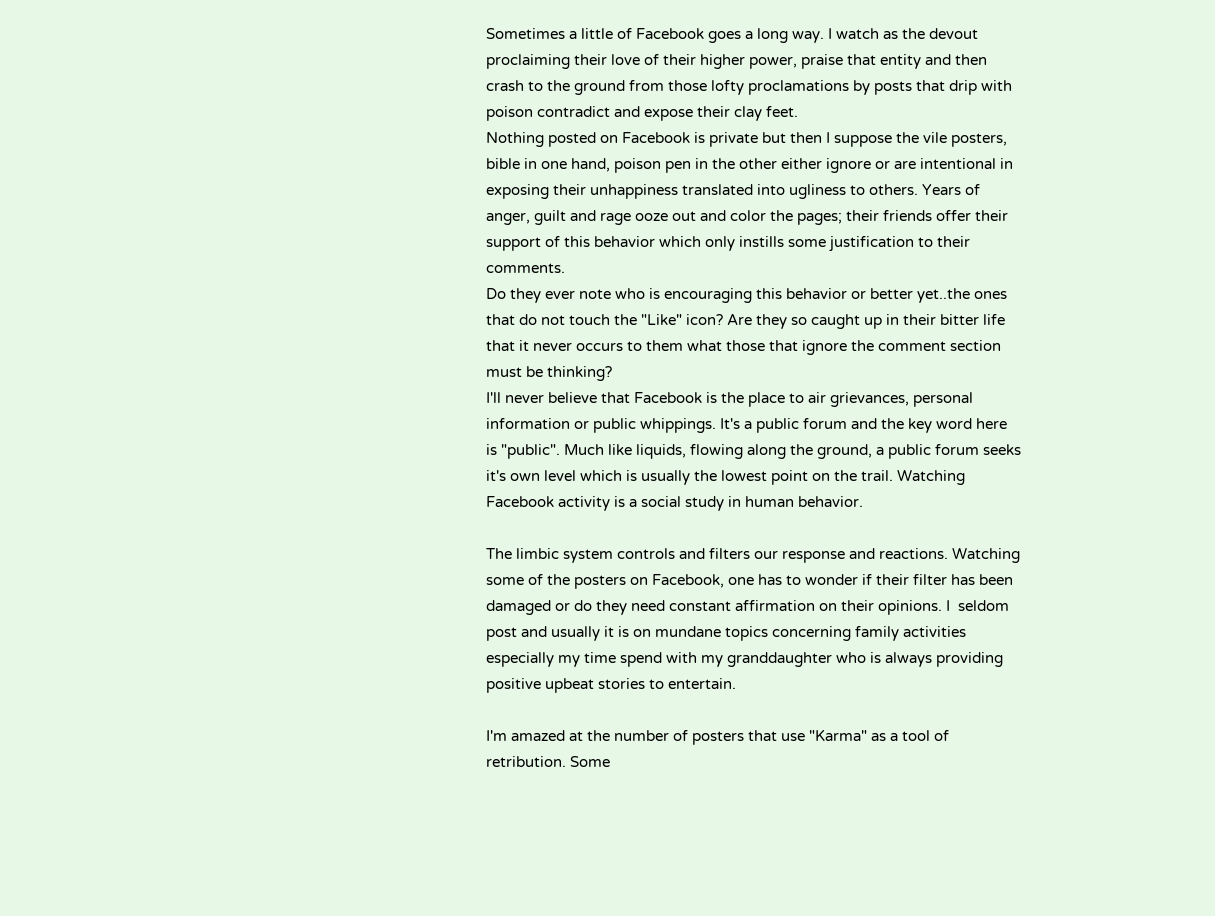Sometimes a little of Facebook goes a long way. I watch as the devout proclaiming their love of their higher power, praise that entity and then crash to the ground from those lofty proclamations by posts that drip with poison contradict and expose their clay feet.
Nothing posted on Facebook is private but then I suppose the vile posters, bible in one hand, poison pen in the other either ignore or are intentional in exposing their unhappiness translated into ugliness to others. Years of anger, guilt and rage ooze out and color the pages; their friends offer their support of this behavior which only instills some justification to their comments.
Do they ever note who is encouraging this behavior or better yet..the ones that do not touch the "Like" icon? Are they so caught up in their bitter life that it never occurs to them what those that ignore the comment section must be thinking?
I'll never believe that Facebook is the place to air grievances, personal information or public whippings. It's a public forum and the key word here is "public". Much like liquids, flowing along the ground, a public forum seeks it's own level which is usually the lowest point on the trail. Watching Facebook activity is a social study in human behavior.

The limbic system controls and filters our response and reactions. Watching some of the posters on Facebook, one has to wonder if their filter has been damaged or do they need constant affirmation on their opinions. I  seldom post and usually it is on mundane topics concerning family activities especially my time spend with my granddaughter who is always providing positive upbeat stories to entertain.

I'm amazed at the number of posters that use "Karma" as a tool of retribution. Some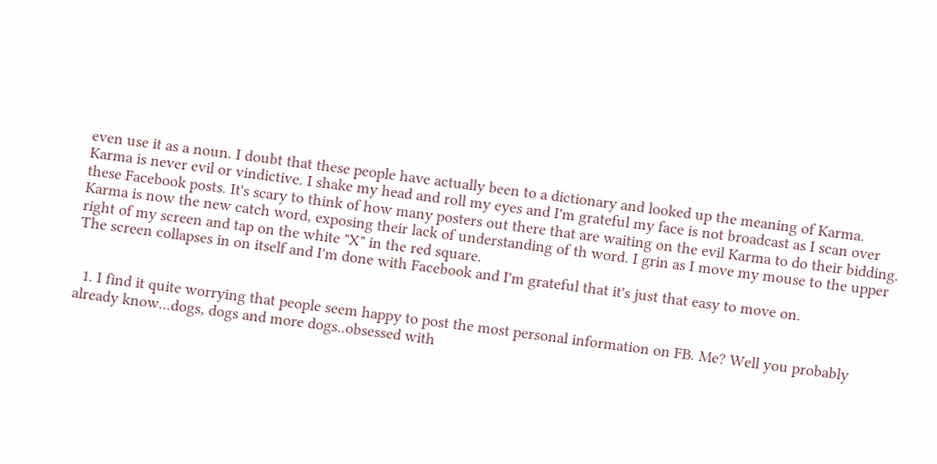even use it as a noun. I doubt that these people have actually been to a dictionary and looked up the meaning of Karma. Karma is never evil or vindictive. I shake my head and roll my eyes and I'm grateful my face is not broadcast as I scan over these Facebook posts. It's scary to think of how many posters out there that are waiting on the evil Karma to do their bidding. Karma is now the new catch word, exposing their lack of understanding of th word. I grin as I move my mouse to the upper right of my screen and tap on the white "X" in the red square.
The screen collapses in on itself and I'm done with Facebook and I'm grateful that it's just that easy to move on.


  1. I find it quite worrying that people seem happy to post the most personal information on FB. Me? Well you probably already know...dogs, dogs and more dogs..obsessed with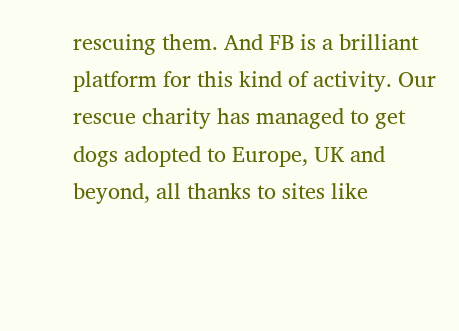rescuing them. And FB is a brilliant platform for this kind of activity. Our rescue charity has managed to get dogs adopted to Europe, UK and beyond, all thanks to sites like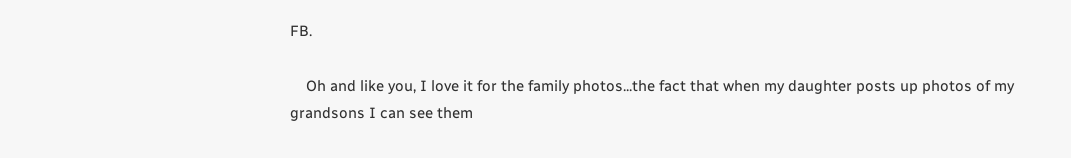FB.

    Oh and like you, I love it for the family photos...the fact that when my daughter posts up photos of my grandsons I can see them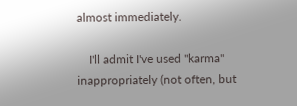almost immediately.

    I'll admit I've used "karma" inappropriately (not often, but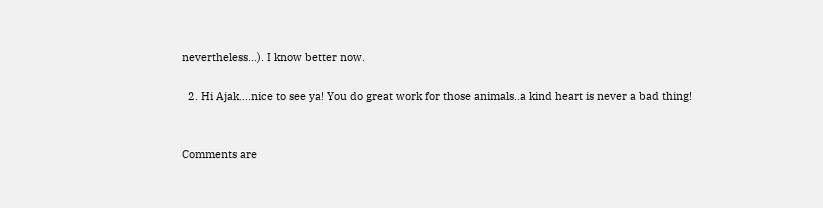nevertheless...). I know better now.

  2. Hi Ajak....nice to see ya! You do great work for those animals..a kind heart is never a bad thing!


Comments are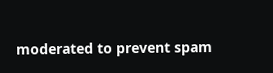moderated to prevent spam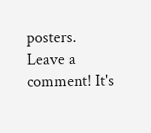posters. Leave a comment! It's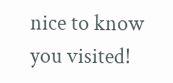nice to know you visited!